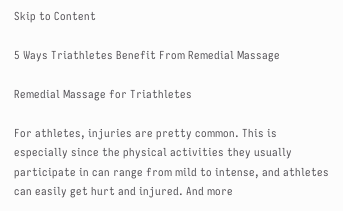Skip to Content

5 Ways Triathletes Benefit From Remedial Massage

Remedial Massage for Triathletes

For athletes, injuries are pretty common. This is especially since the physical activities they usually participate in can range from mild to intense, and athletes can easily get hurt and injured. And more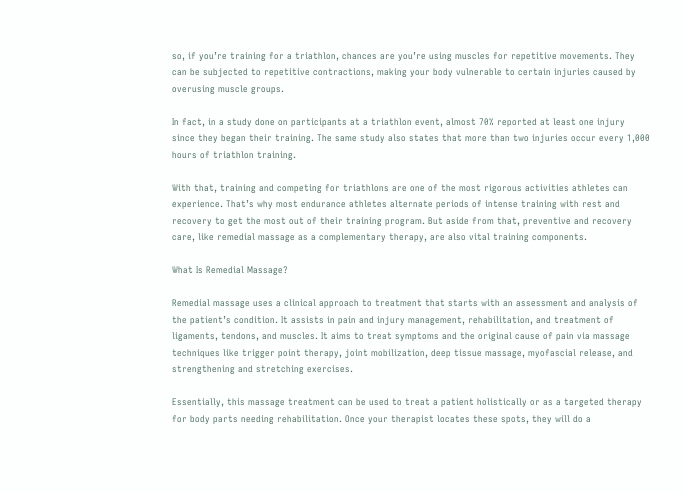so, if you’re training for a triathlon, chances are you’re using muscles for repetitive movements. They can be subjected to repetitive contractions, making your body vulnerable to certain injuries caused by overusing muscle groups.

In fact, in a study done on participants at a triathlon event, almost 70% reported at least one injury since they began their training. The same study also states that more than two injuries occur every 1,000 hours of triathlon training.

With that, training and competing for triathlons are one of the most rigorous activities athletes can experience. That’s why most endurance athletes alternate periods of intense training with rest and recovery to get the most out of their training program. But aside from that, preventive and recovery care, like remedial massage as a complementary therapy, are also vital training components.

What Is Remedial Massage?

Remedial massage uses a clinical approach to treatment that starts with an assessment and analysis of the patient’s condition. It assists in pain and injury management, rehabilitation, and treatment of ligaments, tendons, and muscles. It aims to treat symptoms and the original cause of pain via massage techniques like trigger point therapy, joint mobilization, deep tissue massage, myofascial release, and strengthening and stretching exercises.

Essentially, this massage treatment can be used to treat a patient holistically or as a targeted therapy for body parts needing rehabilitation. Once your therapist locates these spots, they will do a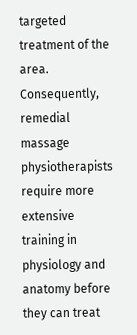targeted treatment of the area. Consequently, remedial massage physiotherapists require more extensive training in physiology and anatomy before they can treat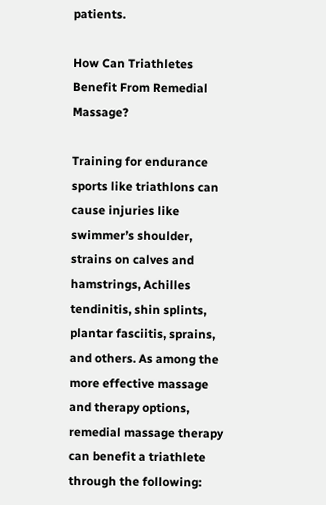patients.

How Can Triathletes Benefit From Remedial Massage?

Training for endurance sports like triathlons can cause injuries like swimmer’s shoulder, strains on calves and hamstrings, Achilles tendinitis, shin splints, plantar fasciitis, sprains, and others. As among the more effective massage and therapy options, remedial massage therapy can benefit a triathlete through the following: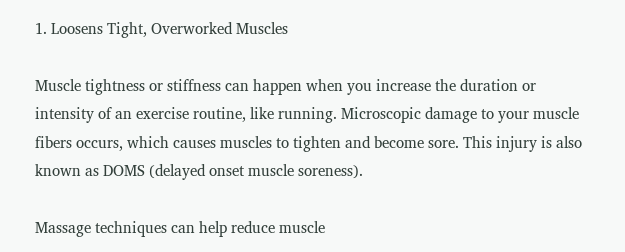1. Loosens Tight, Overworked Muscles

Muscle tightness or stiffness can happen when you increase the duration or intensity of an exercise routine, like running. Microscopic damage to your muscle fibers occurs, which causes muscles to tighten and become sore. This injury is also known as DOMS (delayed onset muscle soreness).

Massage techniques can help reduce muscle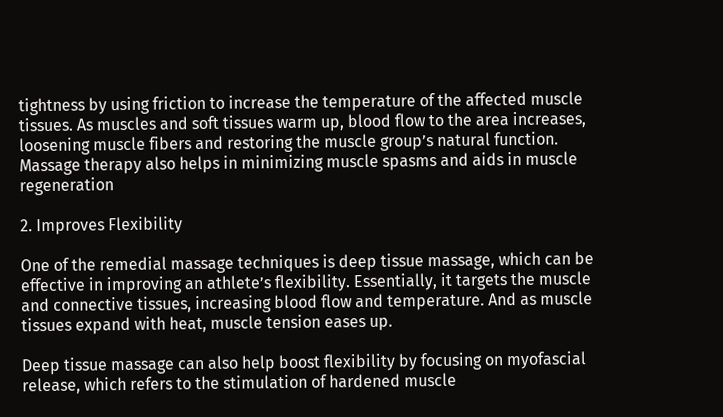tightness by using friction to increase the temperature of the affected muscle tissues. As muscles and soft tissues warm up, blood flow to the area increases, loosening muscle fibers and restoring the muscle group’s natural function. Massage therapy also helps in minimizing muscle spasms and aids in muscle regeneration

2. Improves Flexibility

One of the remedial massage techniques is deep tissue massage, which can be effective in improving an athlete’s flexibility. Essentially, it targets the muscle and connective tissues, increasing blood flow and temperature. And as muscle tissues expand with heat, muscle tension eases up.

Deep tissue massage can also help boost flexibility by focusing on myofascial release, which refers to the stimulation of hardened muscle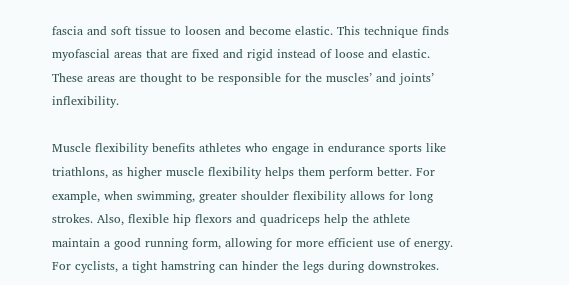fascia and soft tissue to loosen and become elastic. This technique finds myofascial areas that are fixed and rigid instead of loose and elastic. These areas are thought to be responsible for the muscles’ and joints’ inflexibility.

Muscle flexibility benefits athletes who engage in endurance sports like triathlons, as higher muscle flexibility helps them perform better. For example, when swimming, greater shoulder flexibility allows for long strokes. Also, flexible hip flexors and quadriceps help the athlete maintain a good running form, allowing for more efficient use of energy. For cyclists, a tight hamstring can hinder the legs during downstrokes.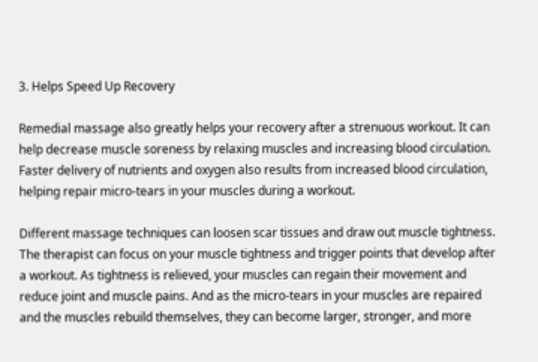3. Helps Speed Up Recovery

Remedial massage also greatly helps your recovery after a strenuous workout. It can help decrease muscle soreness by relaxing muscles and increasing blood circulation. Faster delivery of nutrients and oxygen also results from increased blood circulation, helping repair micro-tears in your muscles during a workout.

Different massage techniques can loosen scar tissues and draw out muscle tightness. The therapist can focus on your muscle tightness and trigger points that develop after a workout. As tightness is relieved, your muscles can regain their movement and reduce joint and muscle pains. And as the micro-tears in your muscles are repaired and the muscles rebuild themselves, they can become larger, stronger, and more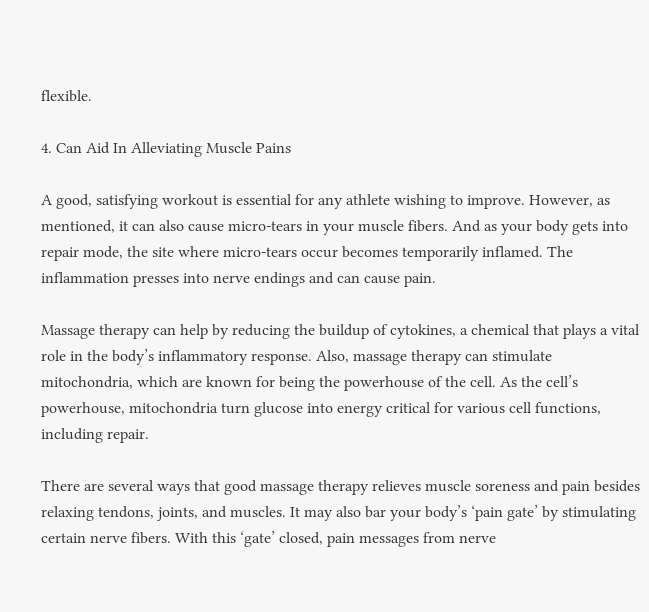flexible.

4. Can Aid In Alleviating Muscle Pains

A good, satisfying workout is essential for any athlete wishing to improve. However, as mentioned, it can also cause micro-tears in your muscle fibers. And as your body gets into repair mode, the site where micro-tears occur becomes temporarily inflamed. The inflammation presses into nerve endings and can cause pain.

Massage therapy can help by reducing the buildup of cytokines, a chemical that plays a vital role in the body’s inflammatory response. Also, massage therapy can stimulate mitochondria, which are known for being the powerhouse of the cell. As the cell’s powerhouse, mitochondria turn glucose into energy critical for various cell functions, including repair.

There are several ways that good massage therapy relieves muscle soreness and pain besides relaxing tendons, joints, and muscles. It may also bar your body’s ‘pain gate’ by stimulating certain nerve fibers. With this ‘gate’ closed, pain messages from nerve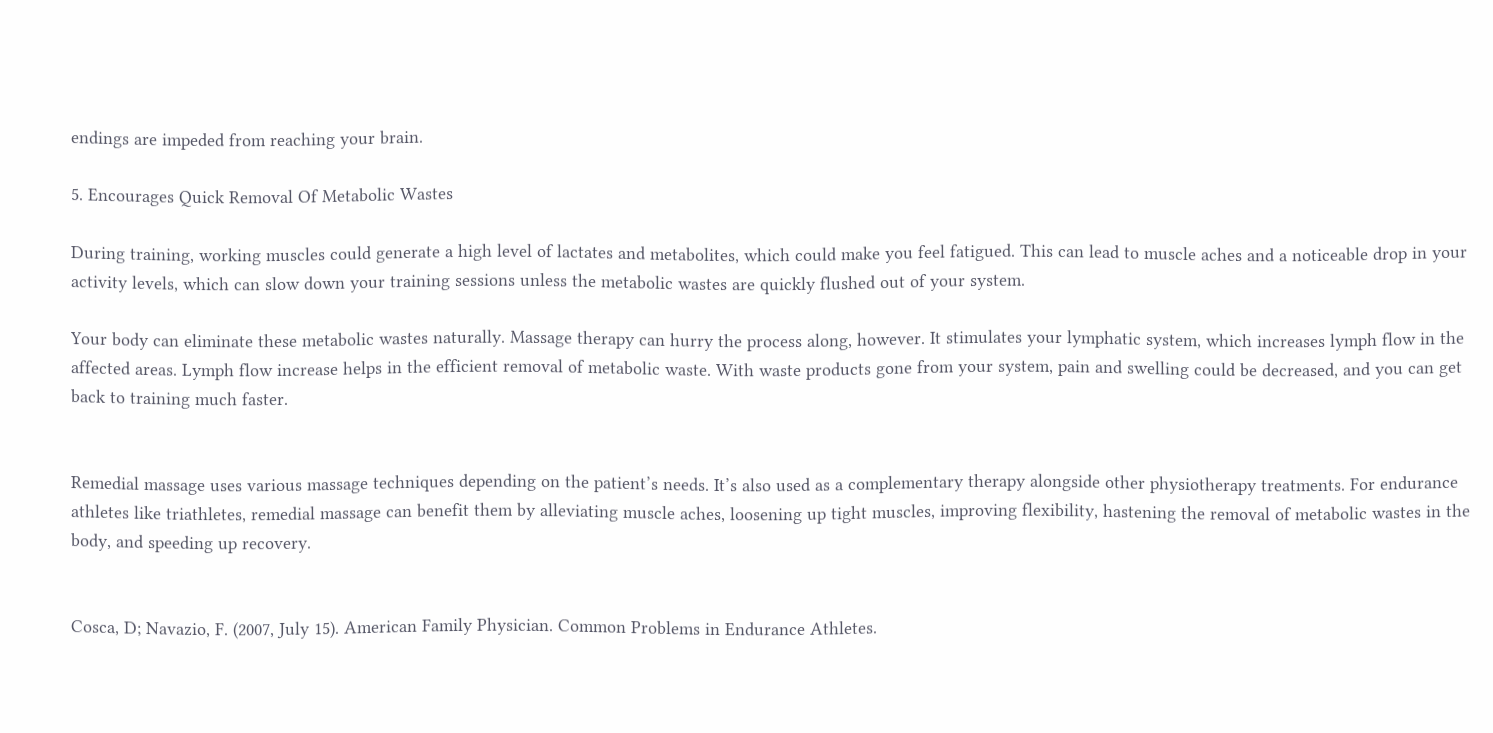endings are impeded from reaching your brain.

5. Encourages Quick Removal Of Metabolic Wastes

During training, working muscles could generate a high level of lactates and metabolites, which could make you feel fatigued. This can lead to muscle aches and a noticeable drop in your activity levels, which can slow down your training sessions unless the metabolic wastes are quickly flushed out of your system.

Your body can eliminate these metabolic wastes naturally. Massage therapy can hurry the process along, however. It stimulates your lymphatic system, which increases lymph flow in the affected areas. Lymph flow increase helps in the efficient removal of metabolic waste. With waste products gone from your system, pain and swelling could be decreased, and you can get back to training much faster.


Remedial massage uses various massage techniques depending on the patient’s needs. It’s also used as a complementary therapy alongside other physiotherapy treatments. For endurance athletes like triathletes, remedial massage can benefit them by alleviating muscle aches, loosening up tight muscles, improving flexibility, hastening the removal of metabolic wastes in the body, and speeding up recovery.


Cosca, D; Navazio, F. (2007, July 15). American Family Physician. Common Problems in Endurance Athletes.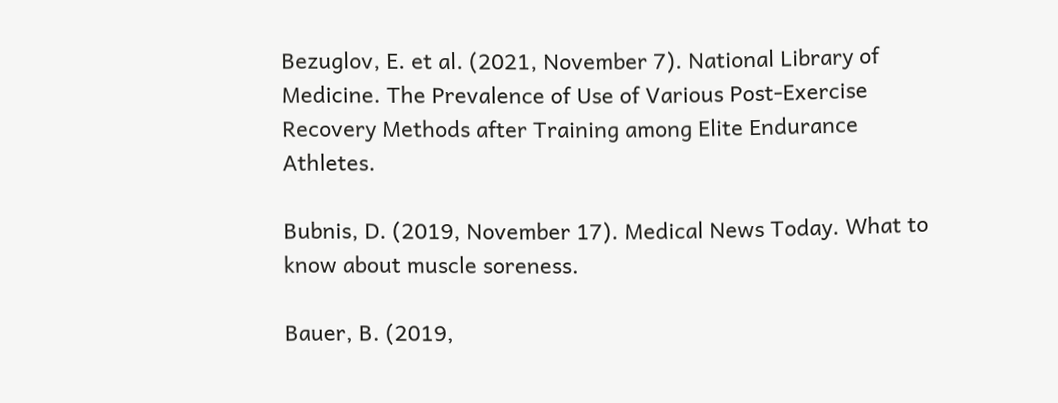Bezuglov, E. et al. (2021, November 7). National Library of Medicine. The Prevalence of Use of Various Post-Exercise Recovery Methods after Training among Elite Endurance Athletes.

Bubnis, D. (2019, November 17). Medical News Today. What to know about muscle soreness.

Bauer, B. (2019,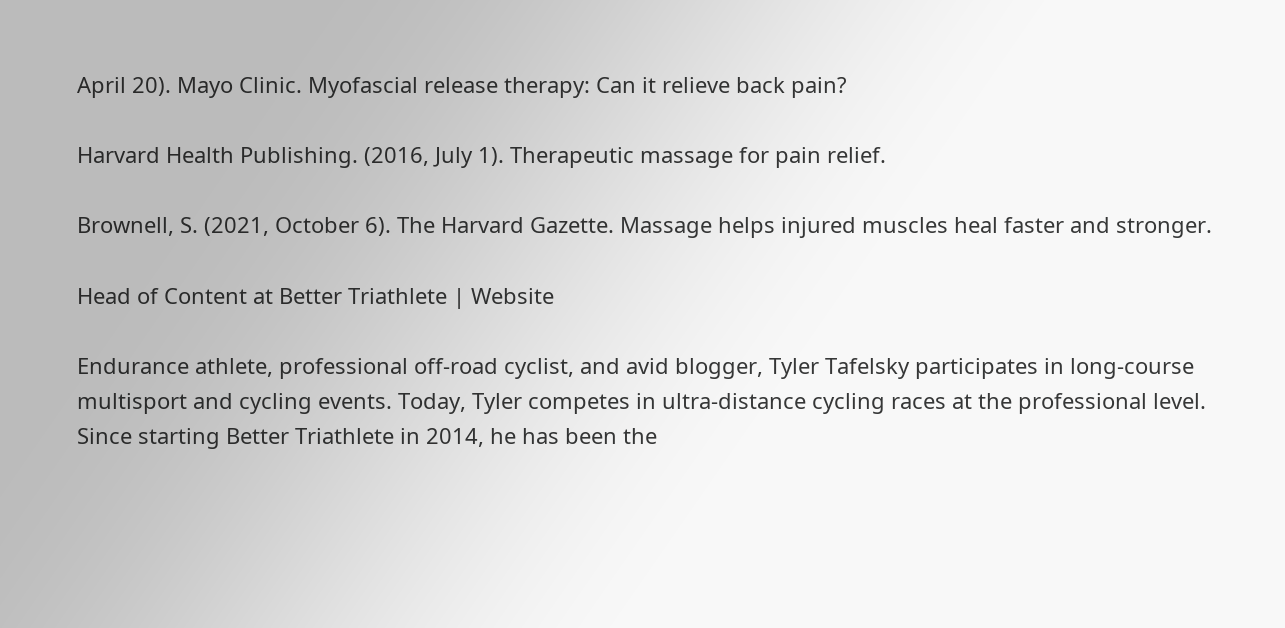April 20). Mayo Clinic. Myofascial release therapy: Can it relieve back pain?

Harvard Health Publishing. (2016, July 1). Therapeutic massage for pain relief.

Brownell, S. (2021, October 6). The Harvard Gazette. Massage helps injured muscles heal faster and stronger.

Head of Content at Better Triathlete | Website

Endurance athlete, professional off-road cyclist, and avid blogger, Tyler Tafelsky participates in long-course multisport and cycling events. Today, Tyler competes in ultra-distance cycling races at the professional level. Since starting Better Triathlete in 2014, he has been the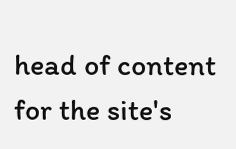head of content for the site's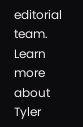editorial team. Learn more about Tyler